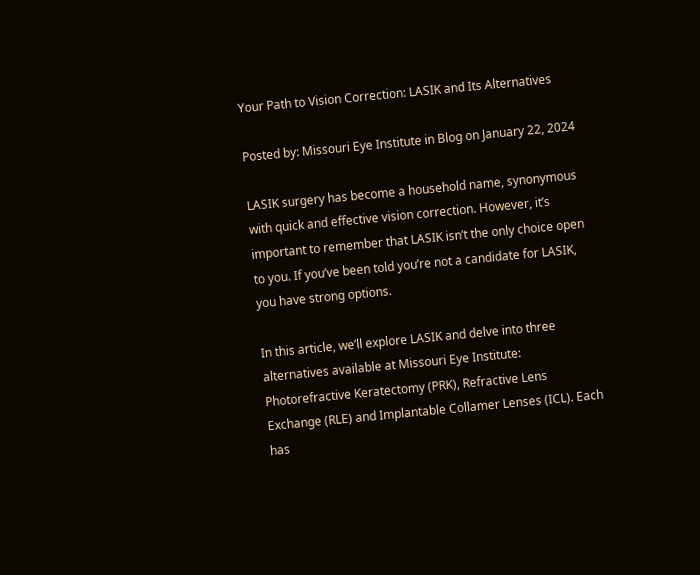Your Path to Vision Correction: LASIK and Its Alternatives

Posted by: Missouri Eye Institute in Blog on January 22, 2024

LASIK surgery has become a household name, synonymous with quick and effective vision correction. However, it’s important to remember that LASIK isn’t the only choice open to you. If you’ve been told you’re not a candidate for LASIK, you have strong options.

In this article, we’ll explore LASIK and delve into three alternatives available at Missouri Eye Institute: Photorefractive Keratectomy (PRK), Refractive Lens Exchange (RLE) and Implantable Collamer Lenses (ICL). Each has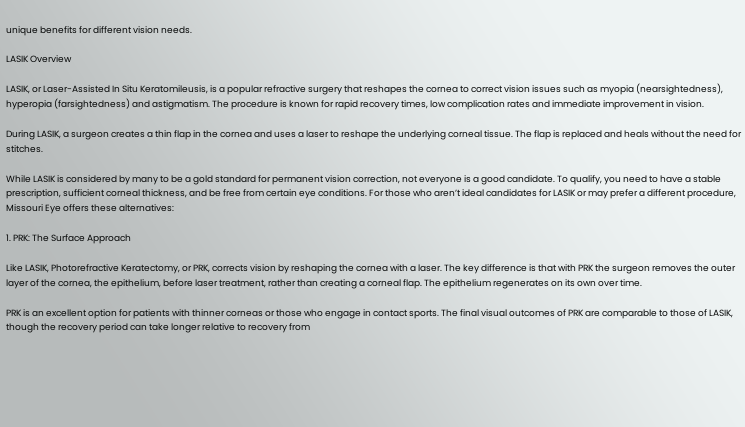unique benefits for different vision needs.

LASIK Overview

LASIK, or Laser-Assisted In Situ Keratomileusis, is a popular refractive surgery that reshapes the cornea to correct vision issues such as myopia (nearsightedness), hyperopia (farsightedness) and astigmatism. The procedure is known for rapid recovery times, low complication rates and immediate improvement in vision.

During LASIK, a surgeon creates a thin flap in the cornea and uses a laser to reshape the underlying corneal tissue. The flap is replaced and heals without the need for stitches.

While LASIK is considered by many to be a gold standard for permanent vision correction, not everyone is a good candidate. To qualify, you need to have a stable prescription, sufficient corneal thickness, and be free from certain eye conditions. For those who aren’t ideal candidates for LASIK or may prefer a different procedure, Missouri Eye offers these alternatives:

1. PRK: The Surface Approach

Like LASIK, Photorefractive Keratectomy, or PRK, corrects vision by reshaping the cornea with a laser. The key difference is that with PRK the surgeon removes the outer layer of the cornea, the epithelium, before laser treatment, rather than creating a corneal flap. The epithelium regenerates on its own over time.

PRK is an excellent option for patients with thinner corneas or those who engage in contact sports. The final visual outcomes of PRK are comparable to those of LASIK, though the recovery period can take longer relative to recovery from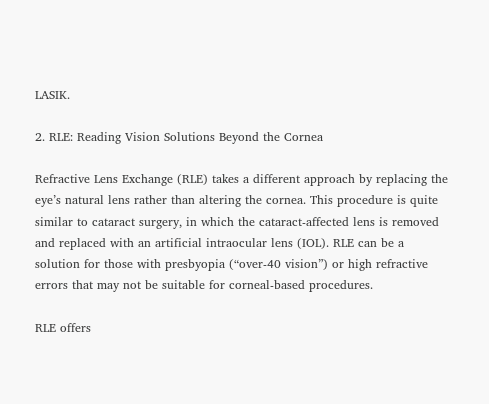LASIK.

2. RLE: Reading Vision Solutions Beyond the Cornea

Refractive Lens Exchange (RLE) takes a different approach by replacing the eye’s natural lens rather than altering the cornea. This procedure is quite similar to cataract surgery, in which the cataract-affected lens is removed and replaced with an artificial intraocular lens (IOL). RLE can be a solution for those with presbyopia (“over-40 vision”) or high refractive errors that may not be suitable for corneal-based procedures.

RLE offers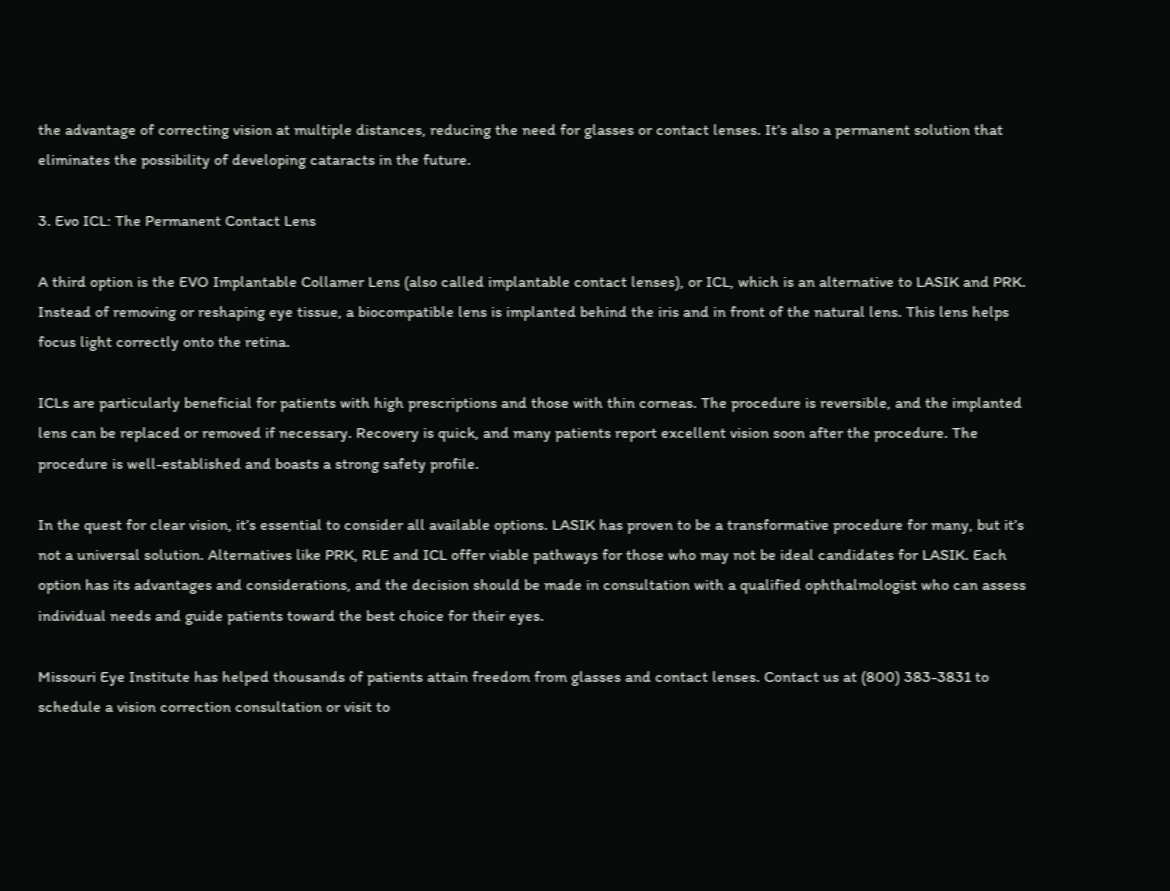the advantage of correcting vision at multiple distances, reducing the need for glasses or contact lenses. It’s also a permanent solution that eliminates the possibility of developing cataracts in the future.

3. Evo ICL: The Permanent Contact Lens

A third option is the EVO Implantable Collamer Lens (also called implantable contact lenses), or ICL, which is an alternative to LASIK and PRK. Instead of removing or reshaping eye tissue, a biocompatible lens is implanted behind the iris and in front of the natural lens. This lens helps focus light correctly onto the retina.

ICLs are particularly beneficial for patients with high prescriptions and those with thin corneas. The procedure is reversible, and the implanted lens can be replaced or removed if necessary. Recovery is quick, and many patients report excellent vision soon after the procedure. The procedure is well-established and boasts a strong safety profile.

In the quest for clear vision, it’s essential to consider all available options. LASIK has proven to be a transformative procedure for many, but it’s not a universal solution. Alternatives like PRK, RLE and ICL offer viable pathways for those who may not be ideal candidates for LASIK. Each option has its advantages and considerations, and the decision should be made in consultation with a qualified ophthalmologist who can assess individual needs and guide patients toward the best choice for their eyes.

Missouri Eye Institute has helped thousands of patients attain freedom from glasses and contact lenses. Contact us at (800) 383-3831 to schedule a vision correction consultation or visit to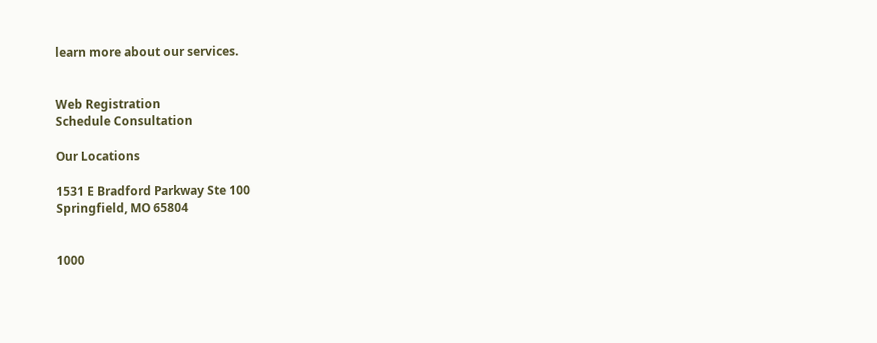learn more about our services.


Web Registration
Schedule Consultation

Our Locations

1531 E Bradford Parkway Ste 100
Springfield, MO 65804


1000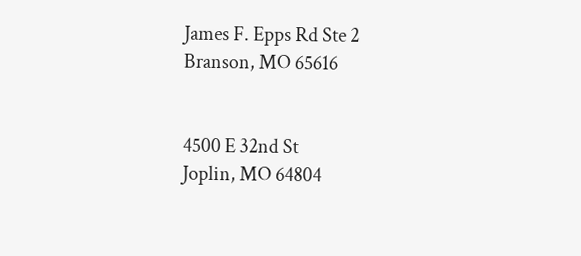James F. Epps Rd Ste 2
Branson, MO 65616


4500 E 32nd St
Joplin, MO 64804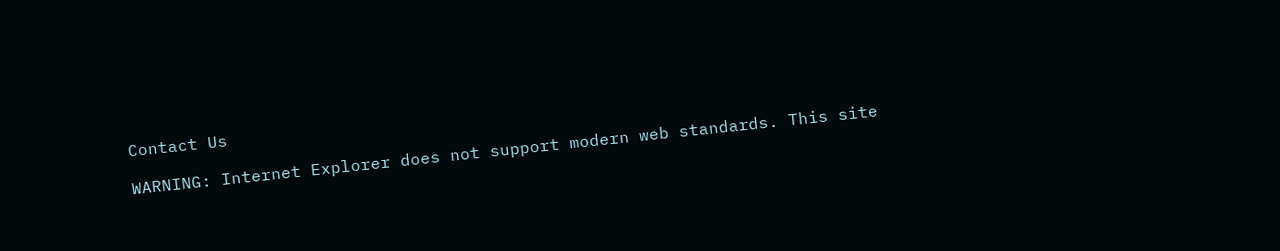Contact Us

WARNING: Internet Explorer does not support modern web standards. This site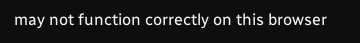may not function correctly on this browser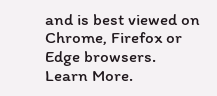and is best viewed on Chrome, Firefox or Edge browsers. Learn More.